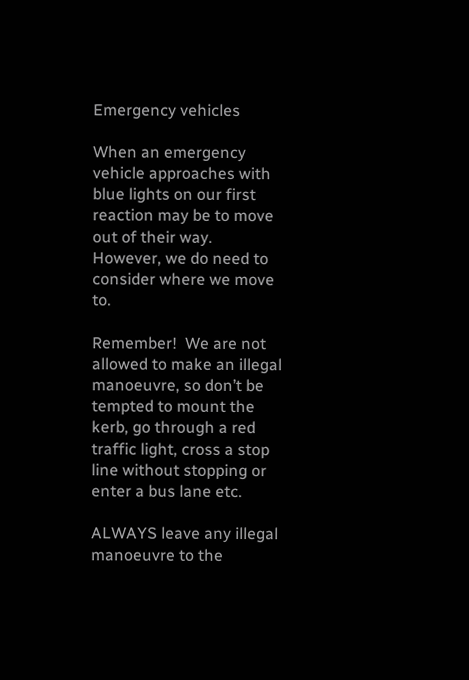Emergency vehicles

When an emergency vehicle approaches with blue lights on our first reaction may be to move out of their way.  However, we do need to consider where we move to.

Remember!  We are not allowed to make an illegal manoeuvre, so don’t be tempted to mount the kerb, go through a red traffic light, cross a stop line without stopping or enter a bus lane etc.

ALWAYS leave any illegal manoeuvre to the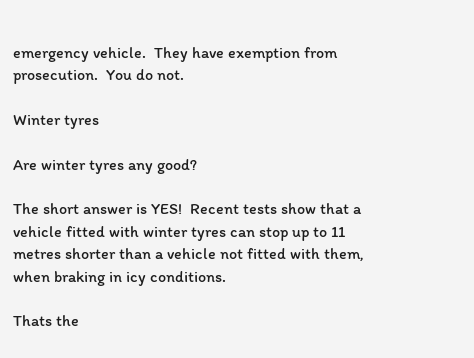emergency vehicle.  They have exemption from prosecution.  You do not.

Winter tyres

Are winter tyres any good?

The short answer is YES!  Recent tests show that a vehicle fitted with winter tyres can stop up to 11 metres shorter than a vehicle not fitted with them, when braking in icy conditions.

Thats the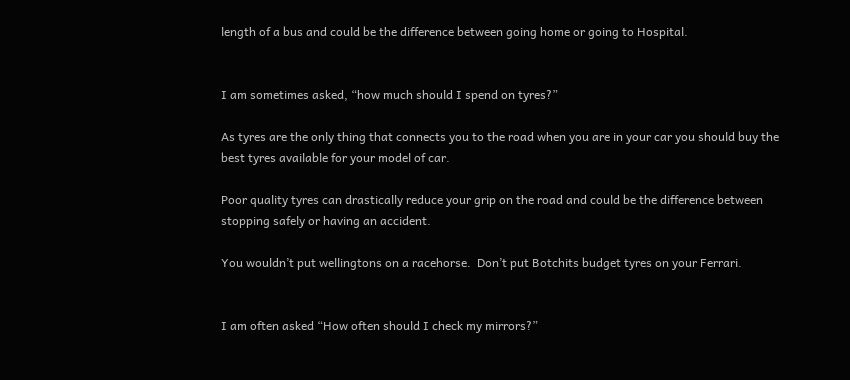length of a bus and could be the difference between going home or going to Hospital.


I am sometimes asked, “how much should I spend on tyres?”

As tyres are the only thing that connects you to the road when you are in your car you should buy the best tyres available for your model of car.

Poor quality tyres can drastically reduce your grip on the road and could be the difference between stopping safely or having an accident.

You wouldn’t put wellingtons on a racehorse.  Don’t put Botchits budget tyres on your Ferrari.


I am often asked “How often should I check my mirrors?”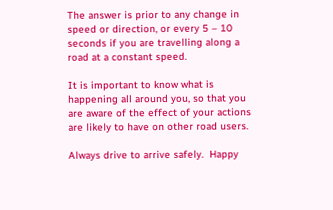The answer is prior to any change in speed or direction, or every 5 – 10 seconds if you are travelling along a road at a constant speed.

It is important to know what is happening all around you, so that you are aware of the effect of your actions are likely to have on other road users.

Always drive to arrive safely.  Happy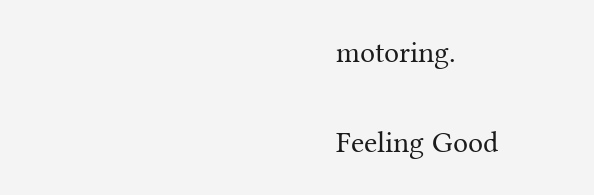motoring.

Feeling Good